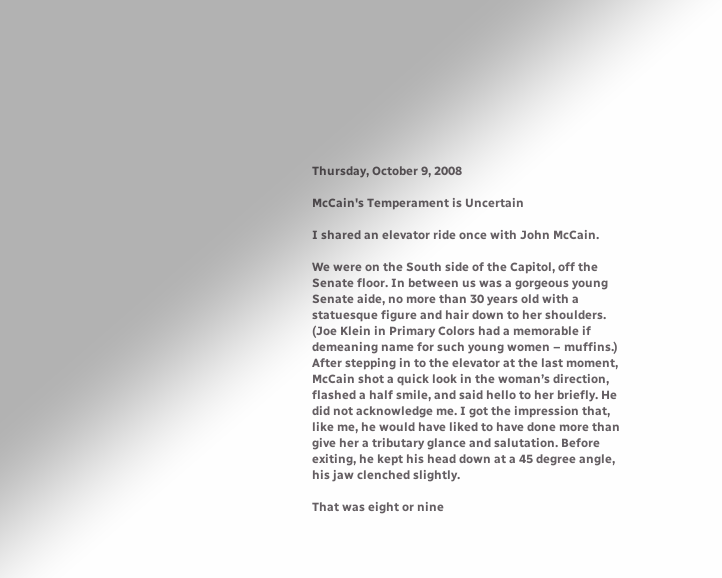Thursday, October 9, 2008

McCain's Temperament is Uncertain

I shared an elevator ride once with John McCain.

We were on the South side of the Capitol, off the Senate floor. In between us was a gorgeous young Senate aide, no more than 30 years old with a statuesque figure and hair down to her shoulders. (Joe Klein in Primary Colors had a memorable if demeaning name for such young women – muffins.) After stepping in to the elevator at the last moment, McCain shot a quick look in the woman’s direction, flashed a half smile, and said hello to her briefly. He did not acknowledge me. I got the impression that, like me, he would have liked to have done more than give her a tributary glance and salutation. Before exiting, he kept his head down at a 45 degree angle, his jaw clenched slightly.

That was eight or nine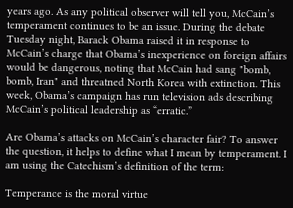years ago. As any political observer will tell you, McCain’s temperament continues to be an issue. During the debate Tuesday night, Barack Obama raised it in response to McCain’s charge that Obama’s inexperience on foreign affairs would be dangerous, noting that McCain had sang "bomb, bomb, Iran" and threatned North Korea with extinction. This week, Obama’s campaign has run television ads describing McCain’s political leadership as “erratic.”

Are Obama’s attacks on McCain’s character fair? To answer the question, it helps to define what I mean by temperament. I am using the Catechism’s definition of the term:

Temperance is the moral virtue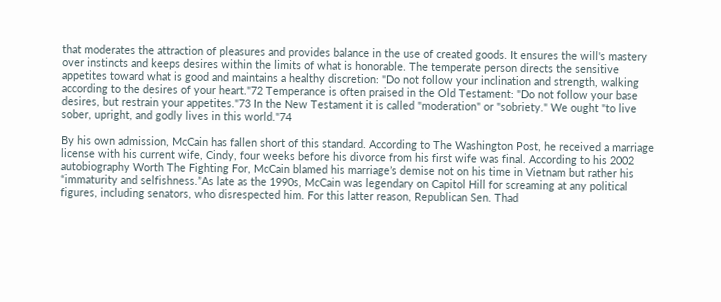that moderates the attraction of pleasures and provides balance in the use of created goods. It ensures the will's mastery over instincts and keeps desires within the limits of what is honorable. The temperate person directs the sensitive appetites toward what is good and maintains a healthy discretion: "Do not follow your inclination and strength, walking according to the desires of your heart."72 Temperance is often praised in the Old Testament: "Do not follow your base desires, but restrain your appetites."73 In the New Testament it is called "moderation" or "sobriety." We ought "to live sober, upright, and godly lives in this world."74

By his own admission, McCain has fallen short of this standard. According to The Washington Post, he received a marriage license with his current wife, Cindy, four weeks before his divorce from his first wife was final. According to his 2002 autobiography Worth The Fighting For, McCain blamed his marriage’s demise not on his time in Vietnam but rather his “immaturity and selfishness.”As late as the 1990s, McCain was legendary on Capitol Hill for screaming at any political figures, including senators, who disrespected him. For this latter reason, Republican Sen. Thad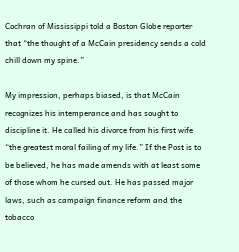Cochran of Mississippi told a Boston Globe reporter that “the thought of a McCain presidency sends a cold chill down my spine.”

My impression, perhaps biased, is that McCain recognizes his intemperance and has sought to discipline it. He called his divorce from his first wife “the greatest moral failing of my life.” If the Post is to be believed, he has made amends with at least some of those whom he cursed out. He has passed major laws, such as campaign finance reform and the tobacco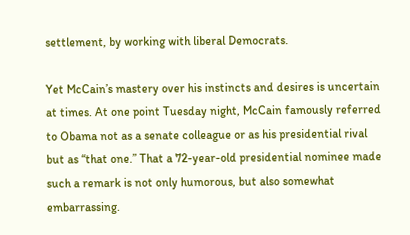settlement, by working with liberal Democrats.

Yet McCain’s mastery over his instincts and desires is uncertain at times. At one point Tuesday night, McCain famously referred to Obama not as a senate colleague or as his presidential rival but as “that one.” That a 72-year-old presidential nominee made such a remark is not only humorous, but also somewhat embarrassing.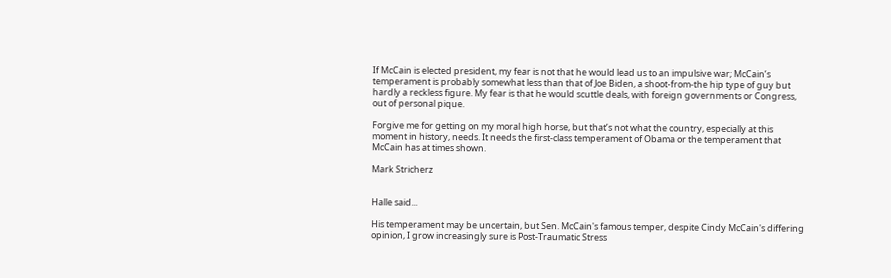If McCain is elected president, my fear is not that he would lead us to an impulsive war; McCain’s temperament is probably somewhat less than that of Joe Biden, a shoot-from-the hip type of guy but hardly a reckless figure. My fear is that he would scuttle deals, with foreign governments or Congress, out of personal pique.

Forgive me for getting on my moral high horse, but that’s not what the country, especially at this moment in history, needs. It needs the first-class temperament of Obama or the temperament that McCain has at times shown.

Mark Stricherz


Halle said...

His temperament may be uncertain, but Sen. McCain's famous temper, despite Cindy McCain's differing opinion, I grow increasingly sure is Post-Traumatic Stress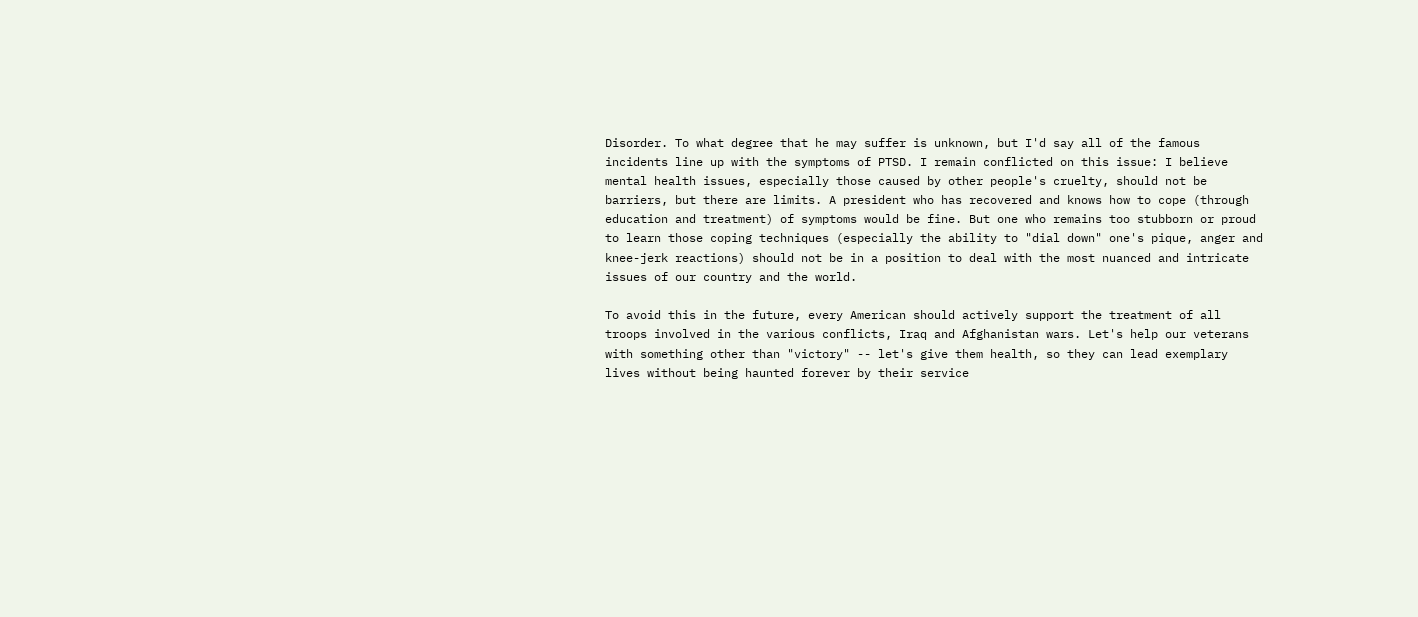Disorder. To what degree that he may suffer is unknown, but I'd say all of the famous incidents line up with the symptoms of PTSD. I remain conflicted on this issue: I believe mental health issues, especially those caused by other people's cruelty, should not be barriers, but there are limits. A president who has recovered and knows how to cope (through education and treatment) of symptoms would be fine. But one who remains too stubborn or proud to learn those coping techniques (especially the ability to "dial down" one's pique, anger and knee-jerk reactions) should not be in a position to deal with the most nuanced and intricate issues of our country and the world.

To avoid this in the future, every American should actively support the treatment of all troops involved in the various conflicts, Iraq and Afghanistan wars. Let's help our veterans with something other than "victory" -- let's give them health, so they can lead exemplary lives without being haunted forever by their service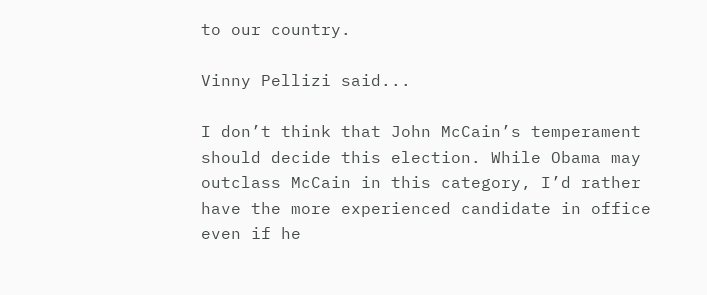to our country.

Vinny Pellizi said...

I don’t think that John McCain’s temperament should decide this election. While Obama may outclass McCain in this category, I’d rather have the more experienced candidate in office even if he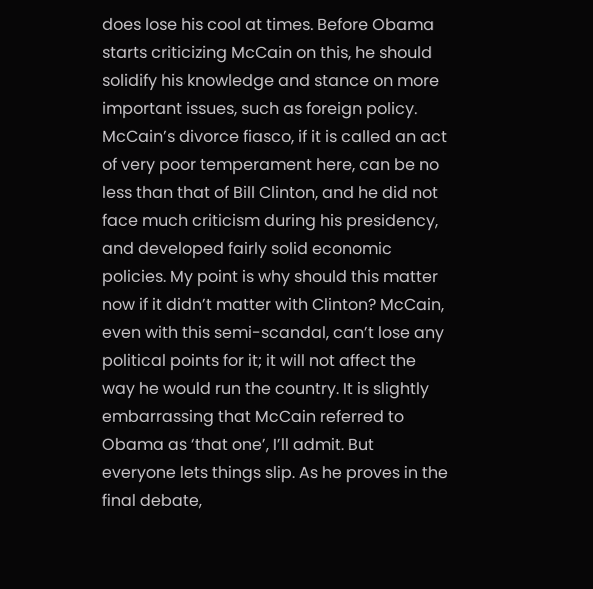does lose his cool at times. Before Obama starts criticizing McCain on this, he should solidify his knowledge and stance on more important issues, such as foreign policy. McCain’s divorce fiasco, if it is called an act of very poor temperament here, can be no less than that of Bill Clinton, and he did not face much criticism during his presidency, and developed fairly solid economic policies. My point is why should this matter now if it didn’t matter with Clinton? McCain, even with this semi-scandal, can’t lose any political points for it; it will not affect the way he would run the country. It is slightly embarrassing that McCain referred to Obama as ‘that one’, I’ll admit. But everyone lets things slip. As he proves in the final debate,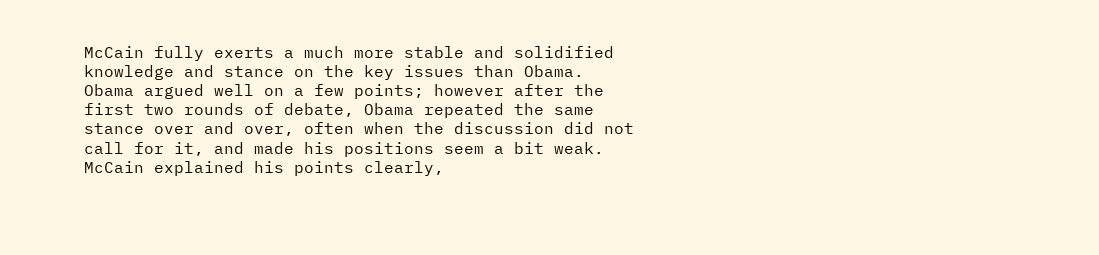McCain fully exerts a much more stable and solidified knowledge and stance on the key issues than Obama. Obama argued well on a few points; however after the first two rounds of debate, Obama repeated the same stance over and over, often when the discussion did not call for it, and made his positions seem a bit weak. McCain explained his points clearly,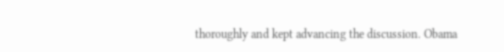thoroughly and kept advancing the discussion. Obama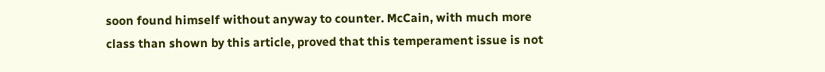soon found himself without anyway to counter. McCain, with much more class than shown by this article, proved that this temperament issue is not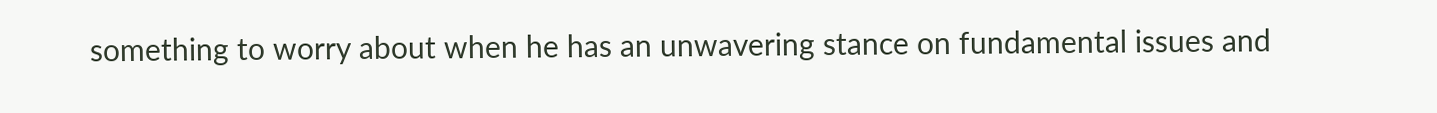something to worry about when he has an unwavering stance on fundamental issues and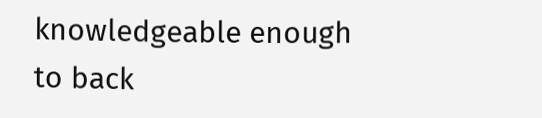knowledgeable enough to back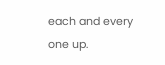each and every one up.